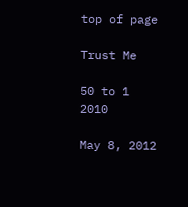top of page

Trust Me

50 to 1 2010

May 8, 2012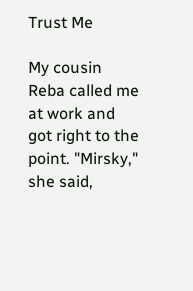Trust Me

My cousin Reba called me at work and got right to the point. "Mirsky," she said,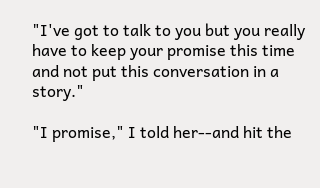"I've got to talk to you but you really have to keep your promise this time and not put this conversation in a story."

"I promise," I told her--and hit the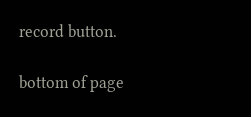record button.

bottom of page